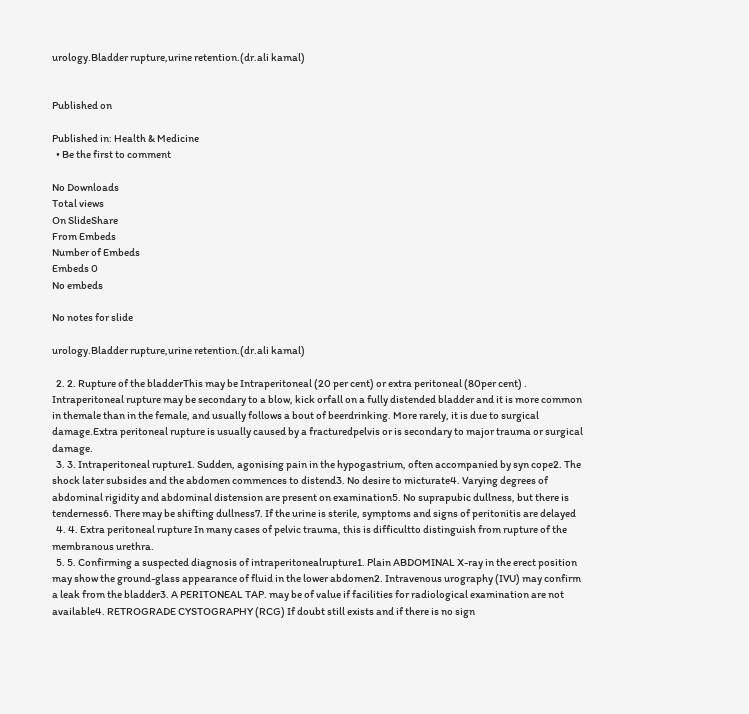urology.Bladder rupture,urine retention.(dr.ali kamal)


Published on

Published in: Health & Medicine
  • Be the first to comment

No Downloads
Total views
On SlideShare
From Embeds
Number of Embeds
Embeds 0
No embeds

No notes for slide

urology.Bladder rupture,urine retention.(dr.ali kamal)

  2. 2. Rupture of the bladderThis may be Intraperitoneal (20 per cent) or extra peritoneal (80per cent) . Intraperitoneal rupture may be secondary to a blow, kick orfall on a fully distended bladder and it is more common in themale than in the female, and usually follows a bout of beerdrinking. More rarely, it is due to surgical damage.Extra peritoneal rupture is usually caused by a fracturedpelvis or is secondary to major trauma or surgical damage.
  3. 3. Intraperitoneal rupture1. Sudden, agonising pain in the hypogastrium, often accompanied by syn cope2. The shock later subsides and the abdomen commences to distend3. No desire to micturate4. Varying degrees of abdominal rigidity and abdominal distension are present on examination5. No suprapubic dullness, but there is tenderness6. There may be shifting dullness7. If the urine is sterile, symptoms and signs of peritonitis are delayed
  4. 4. Extra peritoneal rupture In many cases of pelvic trauma, this is difficultto distinguish from rupture of the membranous urethra.
  5. 5. Confirming a suspected diagnosis of intraperitonealrupture1. Plain ABDOMINAL X-ray in the erect position may show the ground-glass appearance of fluid in the lower abdomen2. Intravenous urography (IVU) may confirm a leak from the bladder3. A PERITONEAL TAP. may be of value if facilities for radiological examination are not available4. RETROGRADE CYSTOGRAPHY (RCG) If doubt still exists and if there is no sign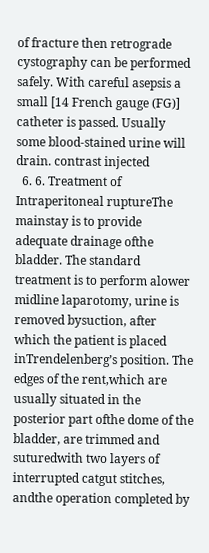of fracture then retrograde cystography can be performed safely. With careful asepsis a small [14 French gauge (FG)] catheter is passed. Usually some blood-stained urine will drain. contrast injected
  6. 6. Treatment of Intraperitoneal ruptureThe mainstay is to provide adequate drainage ofthe bladder. The standard treatment is to perform alower midline laparotomy, urine is removed bysuction, after which the patient is placed inTrendelenberg’s position. The edges of the rent,which are usually situated in the posterior part ofthe dome of the bladder, are trimmed and suturedwith two layers of interrupted catgut stitches, andthe operation completed by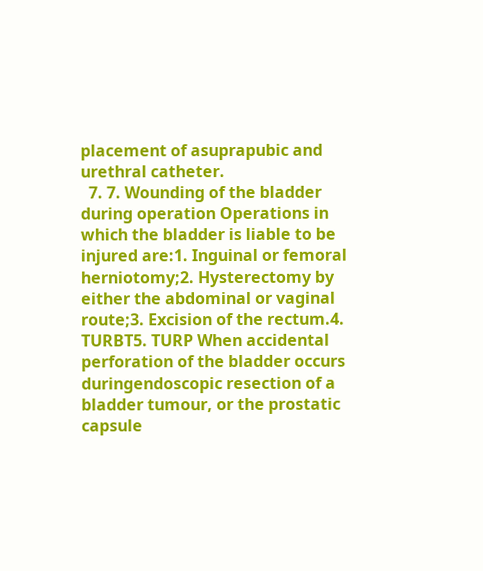placement of asuprapubic and urethral catheter.
  7. 7. Wounding of the bladder during operation Operations in which the bladder is liable to be injured are:1. Inguinal or femoral herniotomy;2. Hysterectomy by either the abdominal or vaginal route;3. Excision of the rectum.4. TURBT5. TURP When accidental perforation of the bladder occurs duringendoscopic resection of a bladder tumour, or the prostatic capsule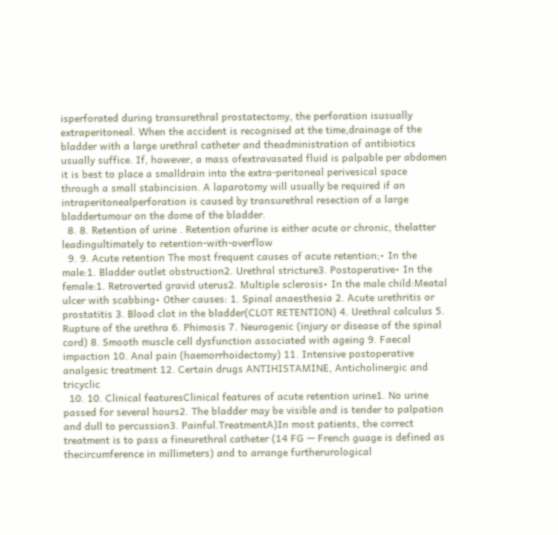isperforated during transurethral prostatectomy, the perforation isusually extraperitoneal. When the accident is recognised at the time,drainage of the bladder with a large urethral catheter and theadministration of antibiotics usually suffice. If, however, a mass ofextravasated fluid is palpable per abdomen it is best to place a smalldrain into the extra-peritoneal perivesical space through a small stabincision. A laparotomy will usually be required if an intraperitonealperforation is caused by transurethral resection of a large bladdertumour on the dome of the bladder.
  8. 8. Retention of urine . Retention ofurine is either acute or chronic, thelatter leadingultimately to retention-with-overflow
  9. 9. Acute retention The most frequent causes of acute retention;• In the male:1. Bladder outlet obstruction2. Urethral stricture3. Postoperative• In the female:1. Retroverted gravid uterus2. Multiple sclerosis• In the male child:Meatal ulcer with scabbing• Other causes: 1. Spinal anaesthesia 2. Acute urethritis or prostatitis 3. Blood clot in the bladder(CLOT RETENTION) 4. Urethral calculus 5. Rupture of the urethra 6. Phimosis 7. Neurogenic (injury or disease of the spinal cord) 8. Smooth muscle cell dysfunction associated with ageing 9. Faecal impaction 10. Anal pain (haemorrhoidectomy) 11. Intensive postoperative analgesic treatment 12. Certain drugs ANTIHISTAMINE, Anticholinergic and tricyclic
  10. 10. Clinical featuresClinical features of acute retention urine1. No urine passed for several hours2. The bladder may be visible and is tender to palpation and dull to percussion3. Painful.TreatmentA)In most patients, the correct treatment is to pass a fineurethral catheter (14 FG — French guage is defined as thecircumference in millimeters) and to arrange furtherurological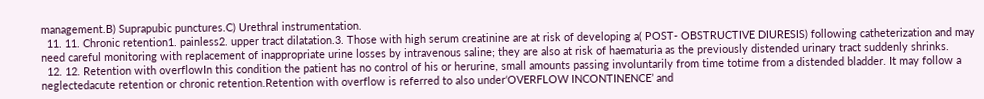management.B) Suprapubic punctures.C) Urethral instrumentation.
  11. 11. Chronic retention1. painless2. upper tract dilatation.3. Those with high serum creatinine are at risk of developing a( POST- OBSTRUCTIVE DIURESIS) following catheterization and may need careful monitoring with replacement of inappropriate urine losses by intravenous saline; they are also at risk of haematuria as the previously distended urinary tract suddenly shrinks.
  12. 12. Retention with overflowIn this condition the patient has no control of his or herurine, small amounts passing involuntarily from time totime from a distended bladder. It may follow a neglectedacute retention or chronic retention.Retention with overflow is referred to also under‘OVERFLOW INCONTINENCE’ and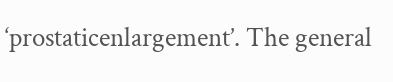‘prostaticenlargement’. The general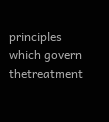principles which govern thetreatment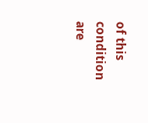of this condition are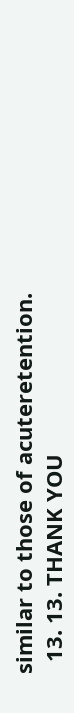similar to those of acuteretention.
  13. 13. THANK YOU